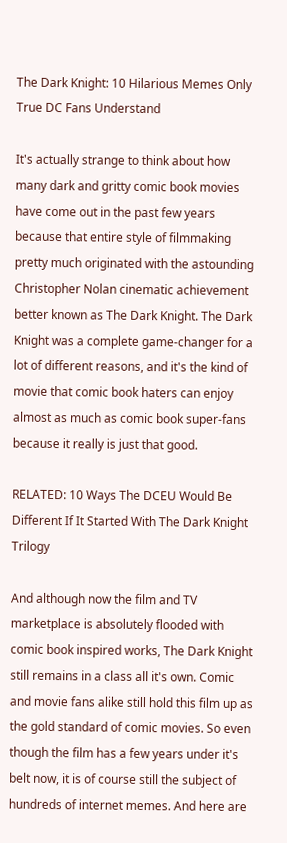The Dark Knight: 10 Hilarious Memes Only True DC Fans Understand

It's actually strange to think about how many dark and gritty comic book movies have come out in the past few years because that entire style of filmmaking pretty much originated with the astounding Christopher Nolan cinematic achievement better known as The Dark Knight. The Dark Knight was a complete game-changer for a lot of different reasons, and it's the kind of movie that comic book haters can enjoy almost as much as comic book super-fans because it really is just that good.

RELATED: 10 Ways The DCEU Would Be Different If It Started With The Dark Knight Trilogy

And although now the film and TV marketplace is absolutely flooded with comic book inspired works, The Dark Knight still remains in a class all it's own. Comic and movie fans alike still hold this film up as the gold standard of comic movies. So even though the film has a few years under it's belt now, it is of course still the subject of hundreds of internet memes. And here are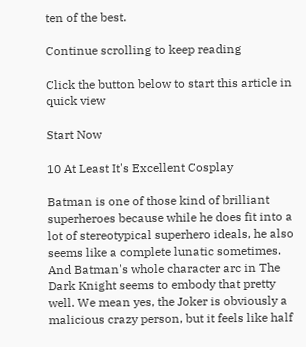ten of the best.

Continue scrolling to keep reading

Click the button below to start this article in quick view

Start Now

10 At Least It's Excellent Cosplay

Batman is one of those kind of brilliant superheroes because while he does fit into a lot of stereotypical superhero ideals, he also seems like a complete lunatic sometimes. And Batman's whole character arc in The Dark Knight seems to embody that pretty well. We mean yes, the Joker is obviously a malicious crazy person, but it feels like half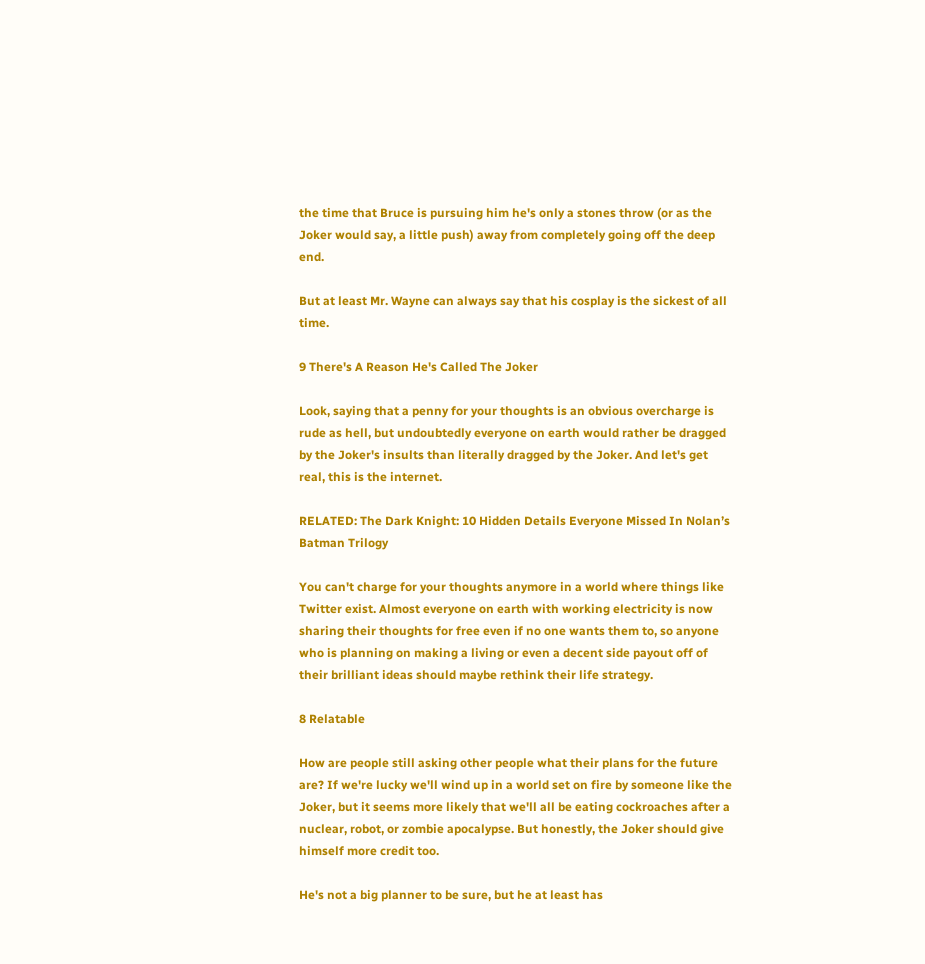the time that Bruce is pursuing him he's only a stones throw (or as the Joker would say, a little push) away from completely going off the deep end.

But at least Mr. Wayne can always say that his cosplay is the sickest of all time.

9 There's A Reason He's Called The Joker

Look, saying that a penny for your thoughts is an obvious overcharge is rude as hell, but undoubtedly everyone on earth would rather be dragged by the Joker's insults than literally dragged by the Joker. And let's get real, this is the internet.

RELATED: The Dark Knight: 10 Hidden Details Everyone Missed In Nolan’s Batman Trilogy

You can't charge for your thoughts anymore in a world where things like Twitter exist. Almost everyone on earth with working electricity is now sharing their thoughts for free even if no one wants them to, so anyone who is planning on making a living or even a decent side payout off of their brilliant ideas should maybe rethink their life strategy.

8 Relatable

How are people still asking other people what their plans for the future are? If we're lucky we'll wind up in a world set on fire by someone like the Joker, but it seems more likely that we'll all be eating cockroaches after a nuclear, robot, or zombie apocalypse. But honestly, the Joker should give himself more credit too.

He's not a big planner to be sure, but he at least has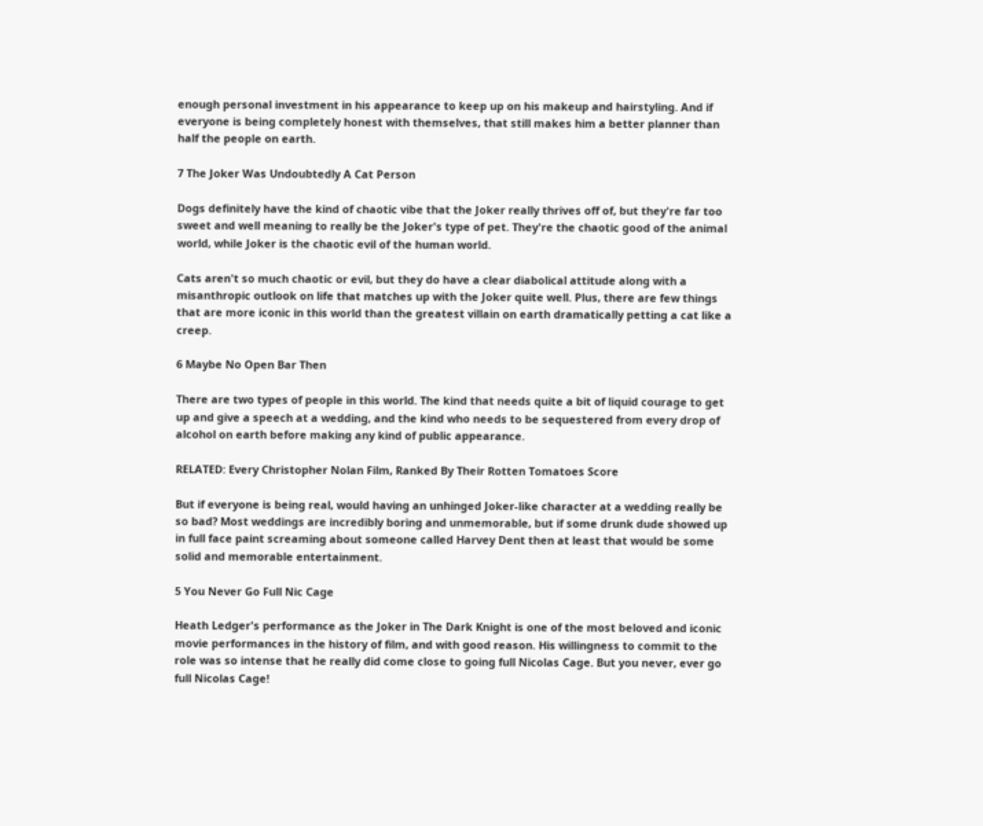enough personal investment in his appearance to keep up on his makeup and hairstyling. And if everyone is being completely honest with themselves, that still makes him a better planner than half the people on earth.

7 The Joker Was Undoubtedly A Cat Person

Dogs definitely have the kind of chaotic vibe that the Joker really thrives off of, but they're far too sweet and well meaning to really be the Joker's type of pet. They're the chaotic good of the animal world, while Joker is the chaotic evil of the human world.

Cats aren't so much chaotic or evil, but they do have a clear diabolical attitude along with a misanthropic outlook on life that matches up with the Joker quite well. Plus, there are few things that are more iconic in this world than the greatest villain on earth dramatically petting a cat like a creep.

6 Maybe No Open Bar Then

There are two types of people in this world. The kind that needs quite a bit of liquid courage to get up and give a speech at a wedding, and the kind who needs to be sequestered from every drop of alcohol on earth before making any kind of public appearance.

RELATED: Every Christopher Nolan Film, Ranked By Their Rotten Tomatoes Score

But if everyone is being real, would having an unhinged Joker-like character at a wedding really be so bad? Most weddings are incredibly boring and unmemorable, but if some drunk dude showed up in full face paint screaming about someone called Harvey Dent then at least that would be some solid and memorable entertainment.

5 You Never Go Full Nic Cage

Heath Ledger's performance as the Joker in The Dark Knight is one of the most beloved and iconic movie performances in the history of film, and with good reason. His willingness to commit to the role was so intense that he really did come close to going full Nicolas Cage. But you never, ever go full Nicolas Cage!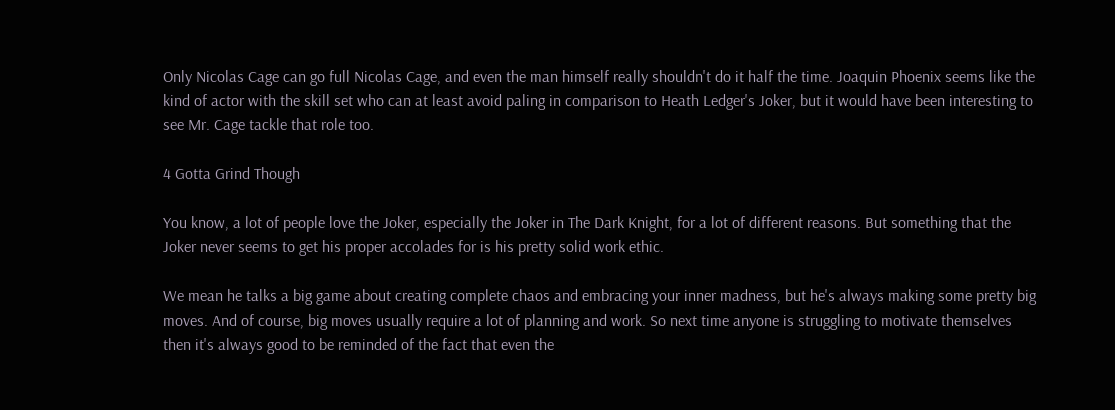Only Nicolas Cage can go full Nicolas Cage, and even the man himself really shouldn't do it half the time. Joaquin Phoenix seems like the kind of actor with the skill set who can at least avoid paling in comparison to Heath Ledger's Joker, but it would have been interesting to see Mr. Cage tackle that role too.

4 Gotta Grind Though

You know, a lot of people love the Joker, especially the Joker in The Dark Knight, for a lot of different reasons. But something that the Joker never seems to get his proper accolades for is his pretty solid work ethic.

We mean he talks a big game about creating complete chaos and embracing your inner madness, but he's always making some pretty big moves. And of course, big moves usually require a lot of planning and work. So next time anyone is struggling to motivate themselves then it's always good to be reminded of the fact that even the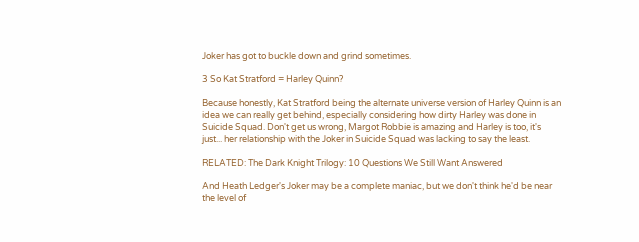Joker has got to buckle down and grind sometimes.

3 So Kat Stratford = Harley Quinn?

Because honestly, Kat Stratford being the alternate universe version of Harley Quinn is an idea we can really get behind, especially considering how dirty Harley was done in Suicide Squad. Don't get us wrong, Margot Robbie is amazing and Harley is too, it's just... her relationship with the Joker in Suicide Squad was lacking to say the least.

RELATED: The Dark Knight Trilogy: 10 Questions We Still Want Answered

And Heath Ledger's Joker may be a complete maniac, but we don't think he'd be near the level of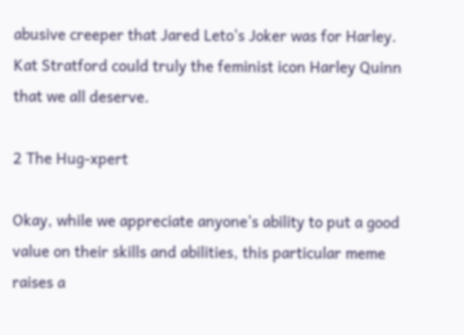abusive creeper that Jared Leto's Joker was for Harley. Kat Stratford could truly the feminist icon Harley Quinn that we all deserve.

2 The Hug-xpert

Okay, while we appreciate anyone's ability to put a good value on their skills and abilities, this particular meme raises a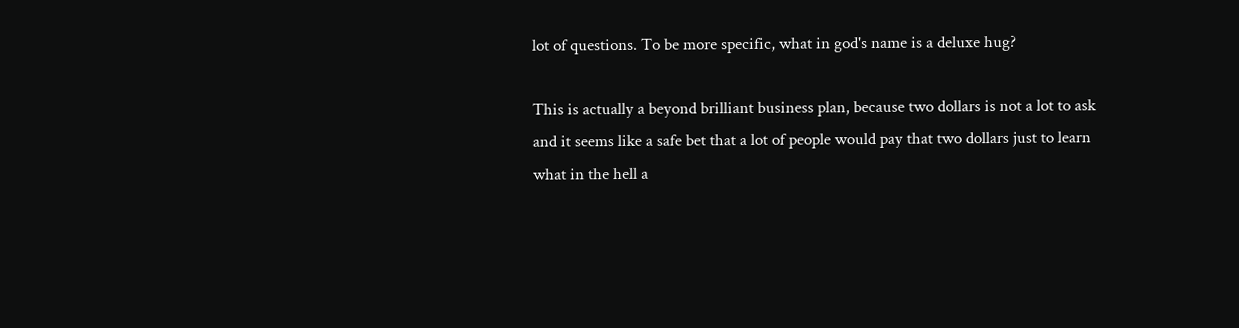lot of questions. To be more specific, what in god's name is a deluxe hug?

This is actually a beyond brilliant business plan, because two dollars is not a lot to ask and it seems like a safe bet that a lot of people would pay that two dollars just to learn what in the hell a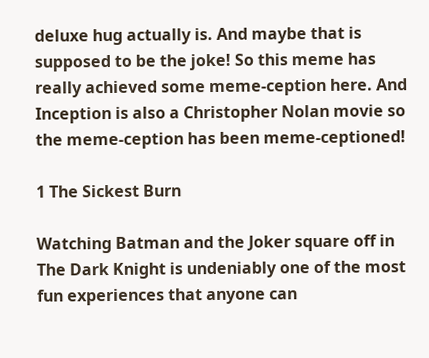deluxe hug actually is. And maybe that is supposed to be the joke! So this meme has really achieved some meme-ception here. And Inception is also a Christopher Nolan movie so the meme-ception has been meme-ceptioned!

1 The Sickest Burn

Watching Batman and the Joker square off in The Dark Knight is undeniably one of the most fun experiences that anyone can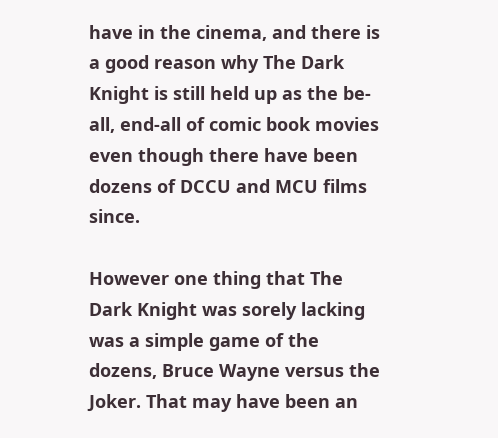have in the cinema, and there is a good reason why The Dark Knight is still held up as the be-all, end-all of comic book movies even though there have been dozens of DCCU and MCU films since.

However one thing that The Dark Knight was sorely lacking was a simple game of the dozens, Bruce Wayne versus the Joker. That may have been an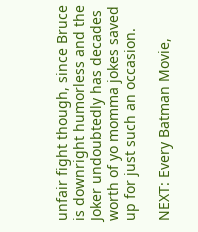unfair fight though, since Bruce is downright humorless and the Joker undoubtedly has decades worth of yo momma jokes saved up for just such an occasion.

NEXT: Every Batman Movie,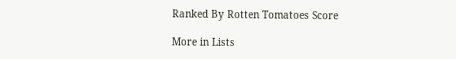Ranked By Rotten Tomatoes Score

More in Lists